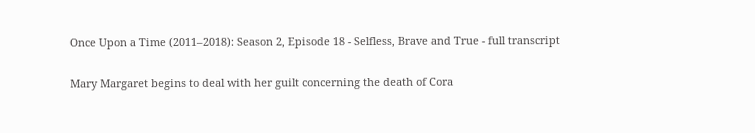Once Upon a Time (2011–2018): Season 2, Episode 18 - Selfless, Brave and True - full transcript

Mary Margaret begins to deal with her guilt concerning the death of Cora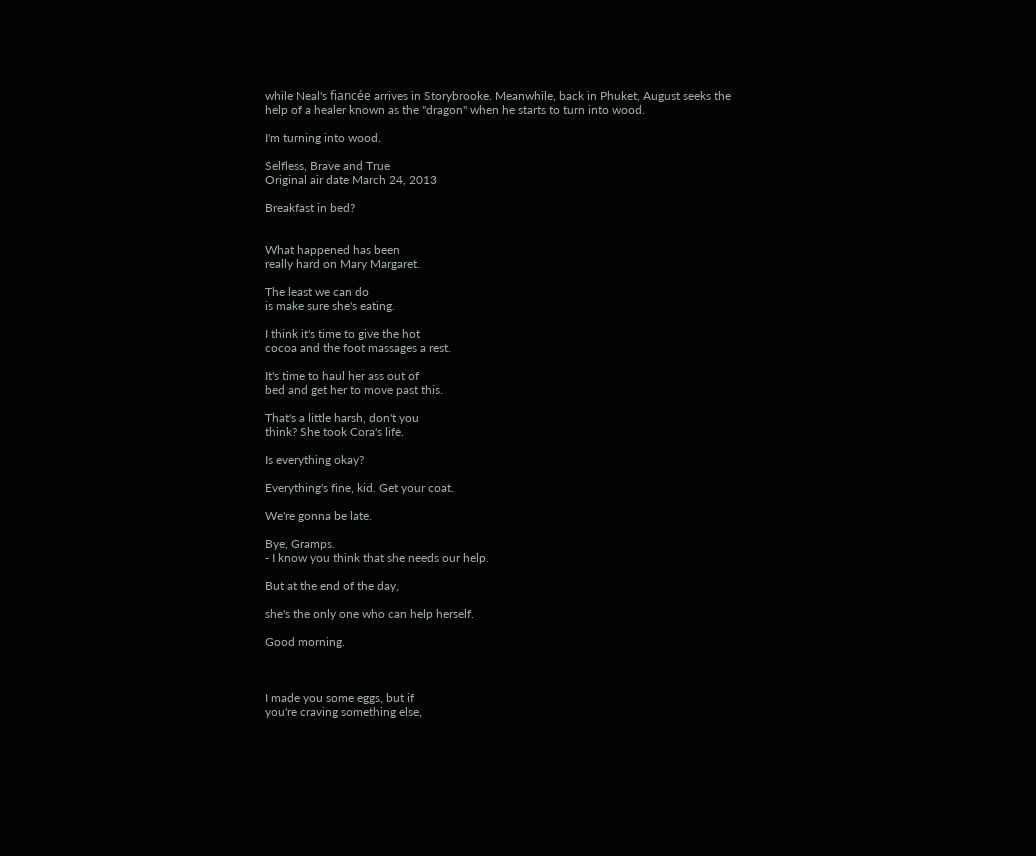while Neal's fiancée arrives in Storybrooke. Meanwhile, back in Phuket, August seeks the help of a healer known as the "dragon" when he starts to turn into wood.

I'm turning into wood.

Selfless, Brave and True
Original air date March 24, 2013

Breakfast in bed?


What happened has been
really hard on Mary Margaret.

The least we can do
is make sure she's eating.

I think it's time to give the hot
cocoa and the foot massages a rest.

It's time to haul her ass out of
bed and get her to move past this.

That's a little harsh, don't you
think? She took Cora's life.

Is everything okay?

Everything's fine, kid. Get your coat.

We're gonna be late.

Bye, Gramps.
- I know you think that she needs our help.

But at the end of the day,

she's the only one who can help herself.

Good morning.



I made you some eggs, but if
you're craving something else,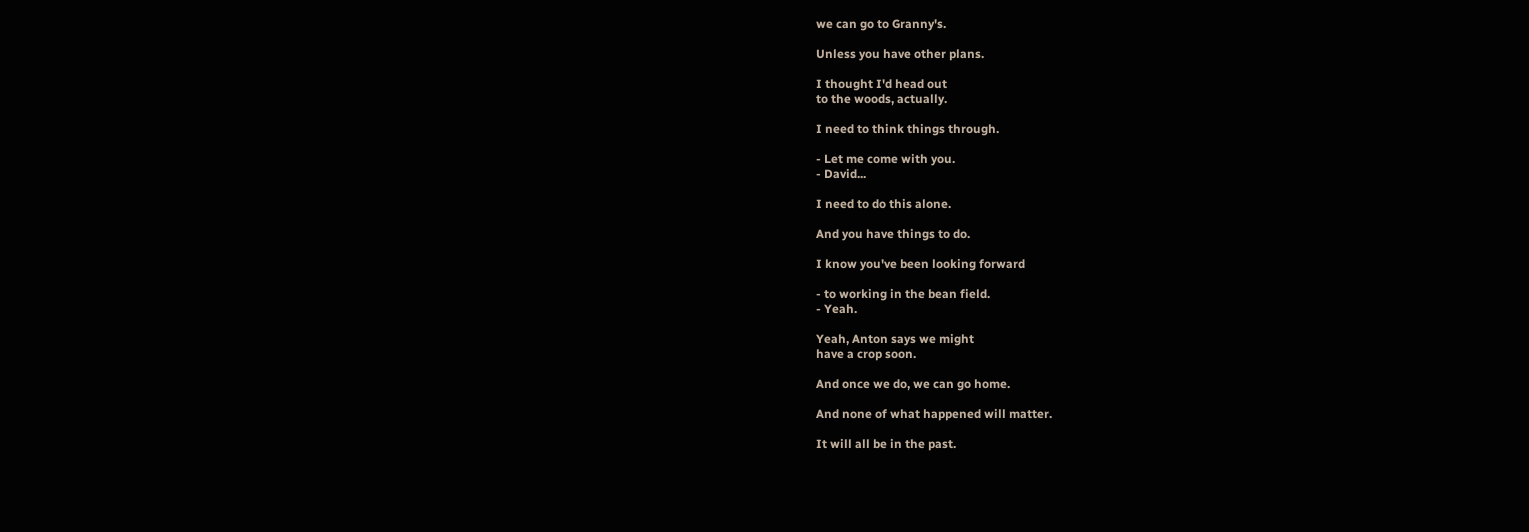we can go to Granny's.

Unless you have other plans.

I thought I'd head out
to the woods, actually.

I need to think things through.

- Let me come with you.
- David...

I need to do this alone.

And you have things to do.

I know you've been looking forward

- to working in the bean field.
- Yeah.

Yeah, Anton says we might
have a crop soon.

And once we do, we can go home.

And none of what happened will matter.

It will all be in the past.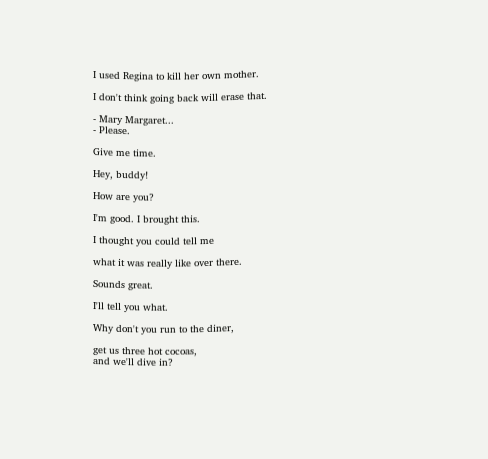I used Regina to kill her own mother.

I don't think going back will erase that.

- Mary Margaret...
- Please.

Give me time.

Hey, buddy!

How are you?

I'm good. I brought this.

I thought you could tell me

what it was really like over there.

Sounds great.

I'll tell you what.

Why don't you run to the diner,

get us three hot cocoas,
and we'll dive in?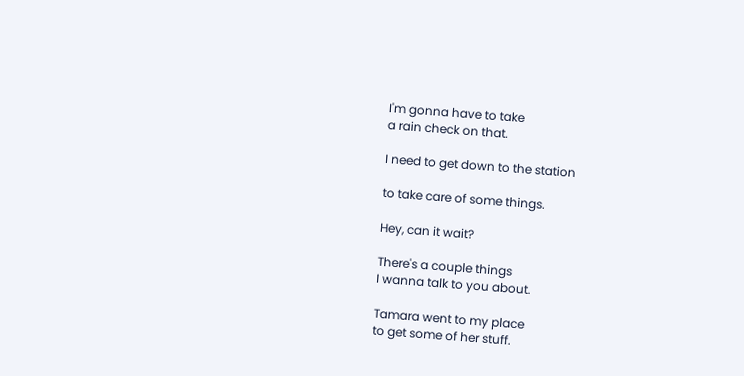I'm gonna have to take
a rain check on that.

I need to get down to the station

to take care of some things.

Hey, can it wait?

There's a couple things
I wanna talk to you about.

Tamara went to my place
to get some of her stuff.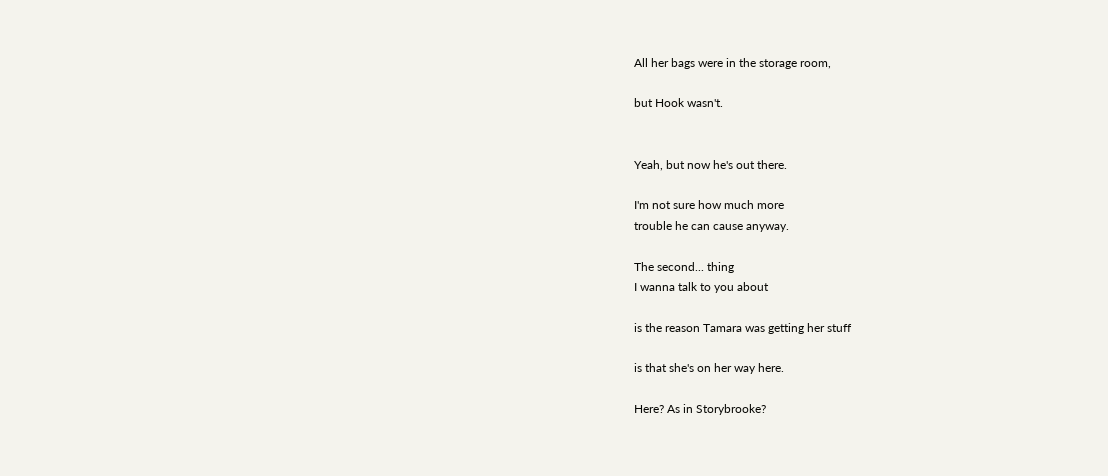All her bags were in the storage room,

but Hook wasn't.


Yeah, but now he's out there.

I'm not sure how much more
trouble he can cause anyway.

The second... thing
I wanna talk to you about

is the reason Tamara was getting her stuff

is that she's on her way here.

Here? As in Storybrooke?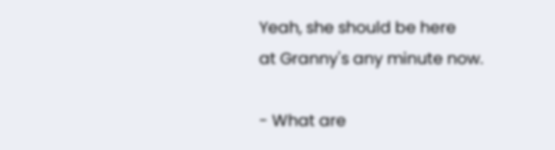Yeah, she should be here
at Granny's any minute now.

- What are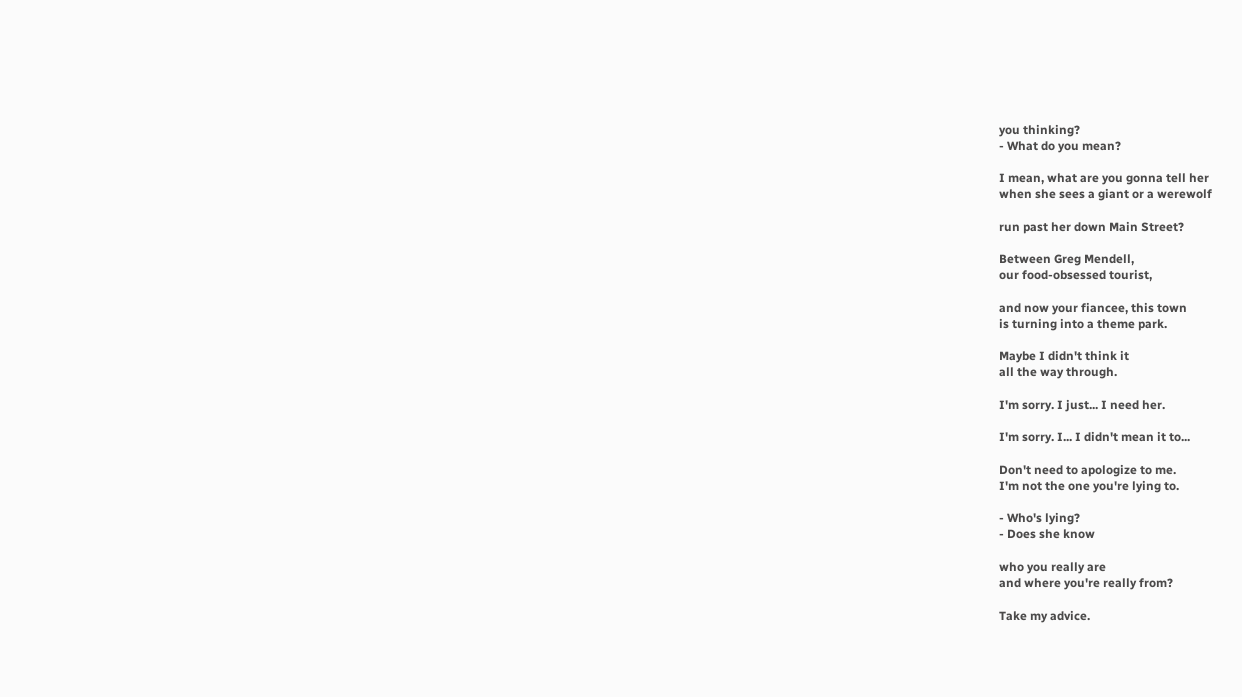you thinking?
- What do you mean?

I mean, what are you gonna tell her
when she sees a giant or a werewolf

run past her down Main Street?

Between Greg Mendell,
our food-obsessed tourist,

and now your fiancee, this town
is turning into a theme park.

Maybe I didn't think it
all the way through.

I'm sorry. I just... I need her.

I'm sorry. I... I didn't mean it to...

Don't need to apologize to me.
I'm not the one you're lying to.

- Who's lying?
- Does she know

who you really are
and where you're really from?

Take my advice.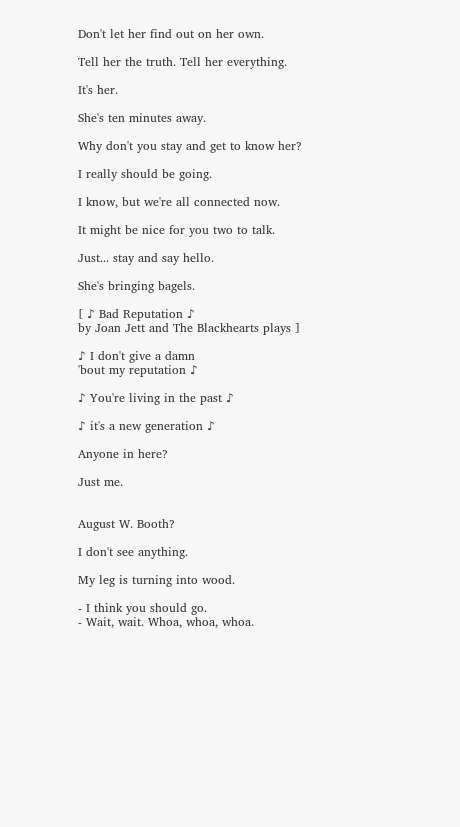Don't let her find out on her own.

Tell her the truth. Tell her everything.

It's her.

She's ten minutes away.

Why don't you stay and get to know her?

I really should be going.

I know, but we're all connected now.

It might be nice for you two to talk.

Just... stay and say hello.

She's bringing bagels.

[ ♪ Bad Reputation ♪
by Joan Jett and The Blackhearts plays ]

♪ I don't give a damn
'bout my reputation ♪

♪ You're living in the past ♪

♪ it's a new generation ♪

Anyone in here?

Just me.


August W. Booth?

I don't see anything.

My leg is turning into wood.

- I think you should go.
- Wait, wait. Whoa, whoa, whoa.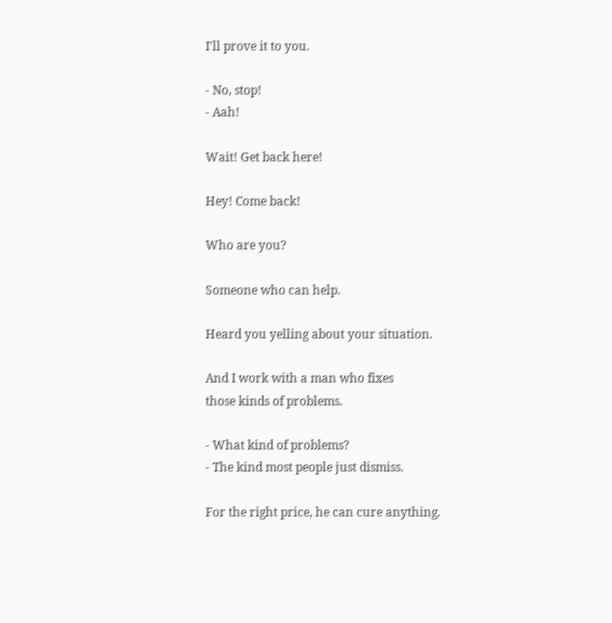I'll prove it to you.

- No, stop!
- Aah!

Wait! Get back here!

Hey! Come back!

Who are you?

Someone who can help.

Heard you yelling about your situation.

And I work with a man who fixes
those kinds of problems.

- What kind of problems?
- The kind most people just dismiss.

For the right price, he can cure anything.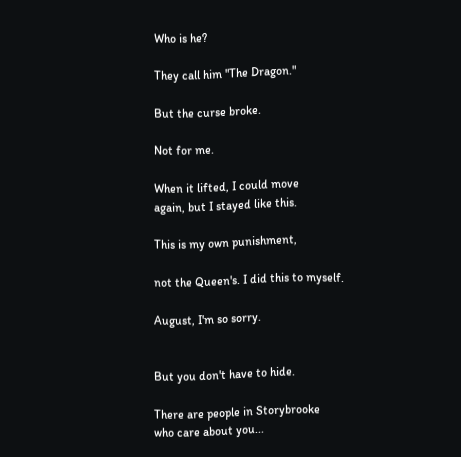Who is he?

They call him "The Dragon."

But the curse broke.

Not for me.

When it lifted, I could move
again, but I stayed like this.

This is my own punishment,

not the Queen's. I did this to myself.

August, I'm so sorry.


But you don't have to hide.

There are people in Storybrooke
who care about you...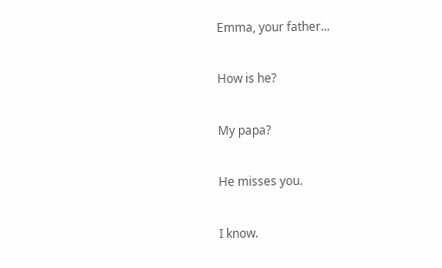Emma, your father...

How is he?

My papa?

He misses you.

I know.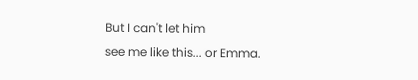But I can't let him
see me like this... or Emma.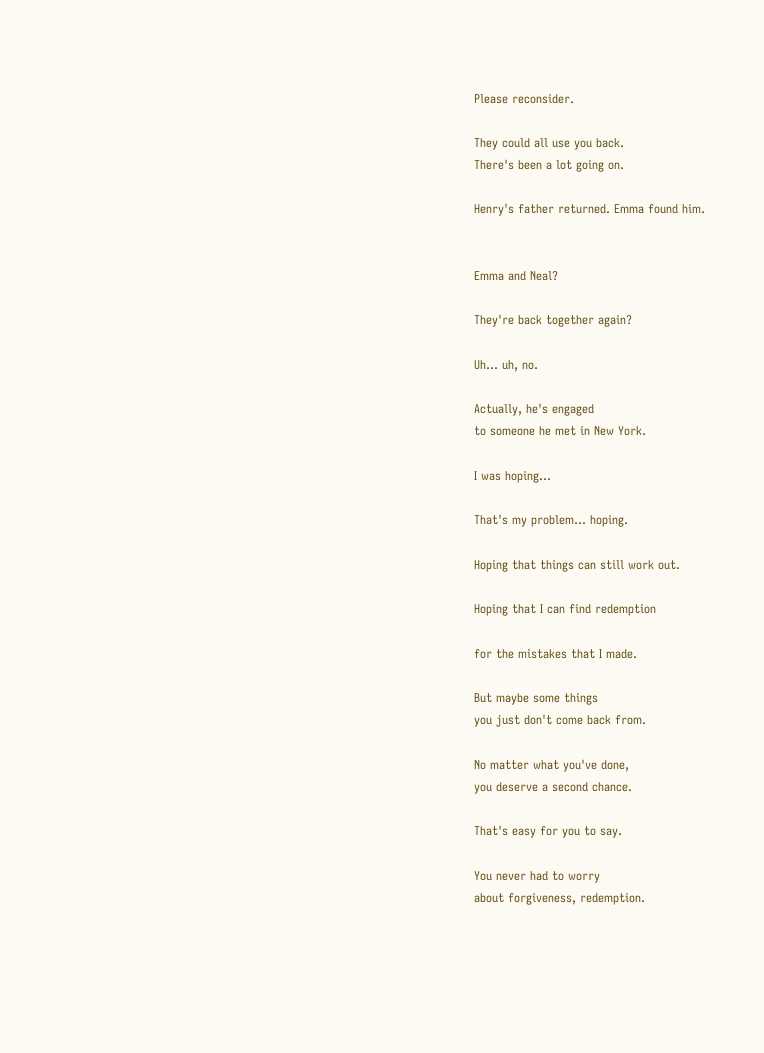Please reconsider.

They could all use you back.
There's been a lot going on.

Henry's father returned. Emma found him.


Emma and Neal?

They're back together again?

Uh... uh, no.

Actually, he's engaged
to someone he met in New York.

I was hoping...

That's my problem... hoping.

Hoping that things can still work out.

Hoping that I can find redemption

for the mistakes that I made.

But maybe some things
you just don't come back from.

No matter what you've done,
you deserve a second chance.

That's easy for you to say.

You never had to worry
about forgiveness, redemption.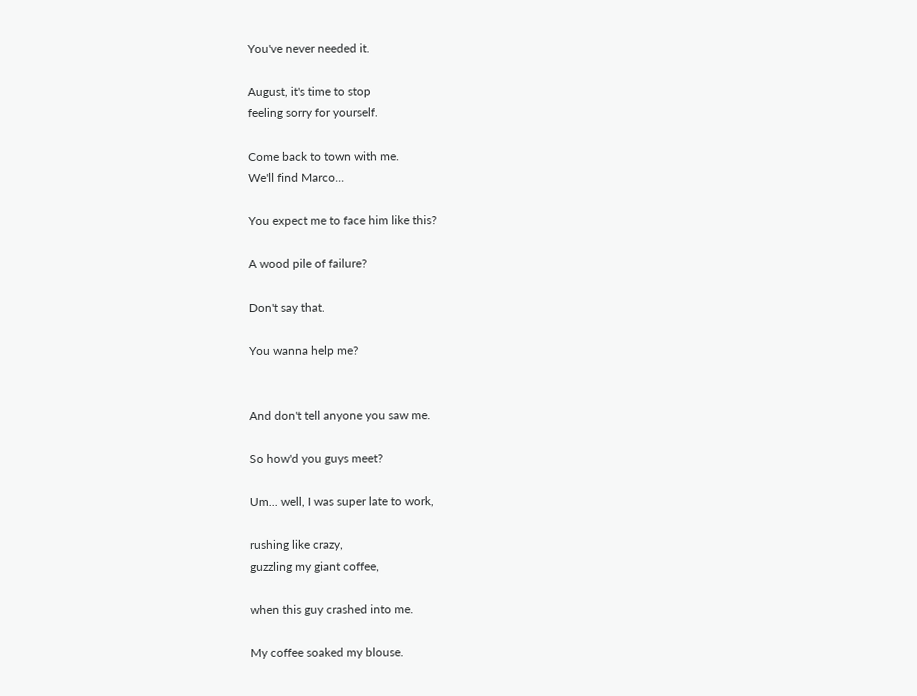You've never needed it.

August, it's time to stop
feeling sorry for yourself.

Come back to town with me.
We'll find Marco...

You expect me to face him like this?

A wood pile of failure?

Don't say that.

You wanna help me?


And don't tell anyone you saw me.

So how'd you guys meet?

Um... well, I was super late to work,

rushing like crazy,
guzzling my giant coffee,

when this guy crashed into me.

My coffee soaked my blouse.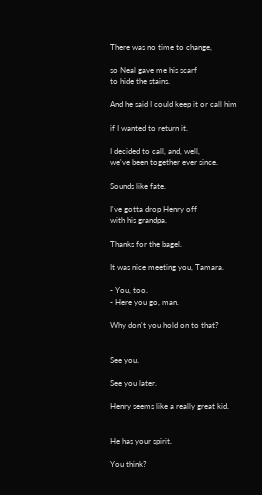There was no time to change,

so Neal gave me his scarf
to hide the stains.

And he said I could keep it or call him

if I wanted to return it.

I decided to call, and, well,
we've been together ever since.

Sounds like fate.

I've gotta drop Henry off
with his grandpa.

Thanks for the bagel.

It was nice meeting you, Tamara.

- You, too.
- Here you go, man.

Why don't you hold on to that?


See you.

See you later.

Henry seems like a really great kid.


He has your spirit.

You think?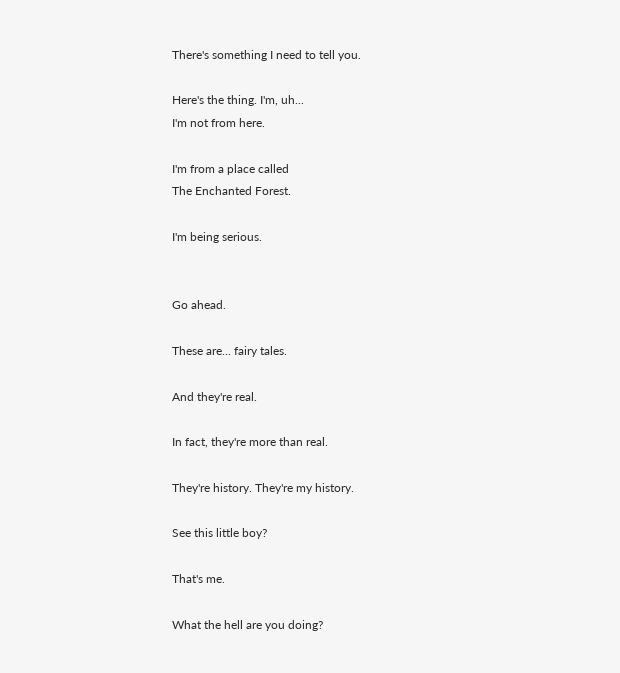There's something I need to tell you.

Here's the thing. I'm, uh...
I'm not from here.

I'm from a place called
The Enchanted Forest.

I'm being serious.


Go ahead.

These are... fairy tales.

And they're real.

In fact, they're more than real.

They're history. They're my history.

See this little boy?

That's me.

What the hell are you doing?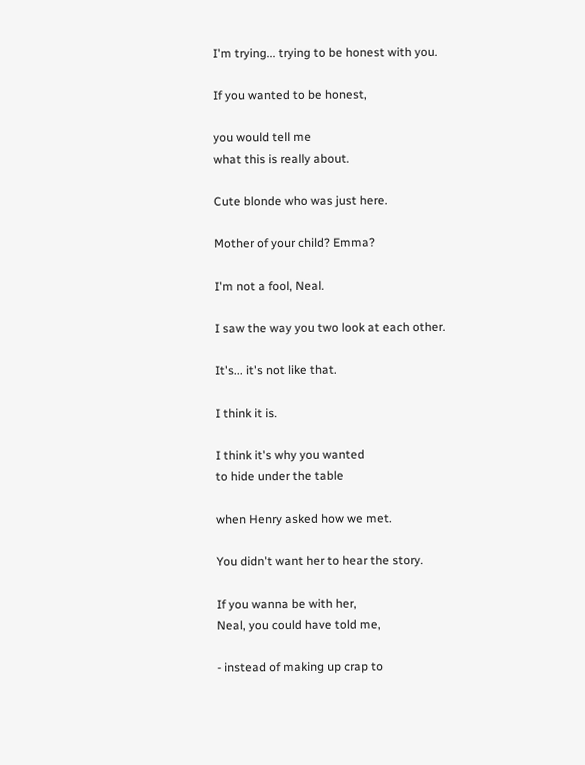I'm trying... trying to be honest with you.

If you wanted to be honest,

you would tell me
what this is really about.

Cute blonde who was just here.

Mother of your child? Emma?

I'm not a fool, Neal.

I saw the way you two look at each other.

It's... it's not like that.

I think it is.

I think it's why you wanted
to hide under the table

when Henry asked how we met.

You didn't want her to hear the story.

If you wanna be with her,
Neal, you could have told me,

- instead of making up crap to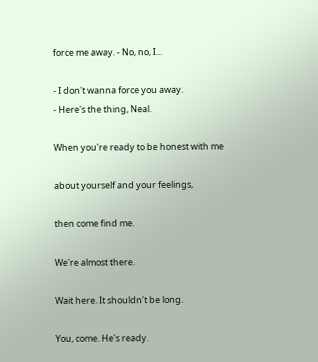force me away. - No, no, I...

- I don't wanna force you away.
- Here's the thing, Neal.

When you're ready to be honest with me

about yourself and your feelings,

then come find me.

We're almost there.

Wait here. It shouldn't be long.

You, come. He's ready.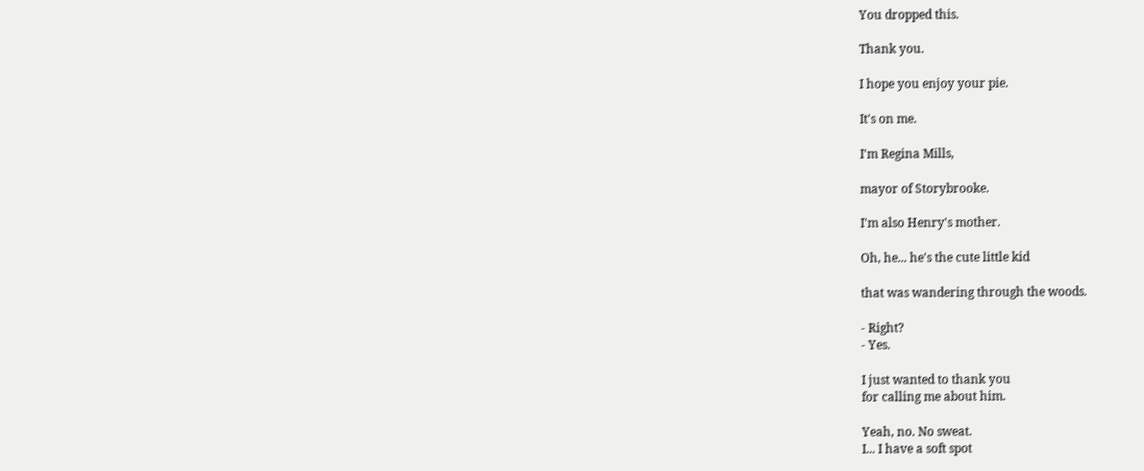You dropped this.

Thank you.

I hope you enjoy your pie.

It's on me.

I'm Regina Mills,

mayor of Storybrooke.

I'm also Henry's mother.

Oh, he... he's the cute little kid

that was wandering through the woods.

- Right?
- Yes.

I just wanted to thank you
for calling me about him.

Yeah, no. No sweat.
I... I have a soft spot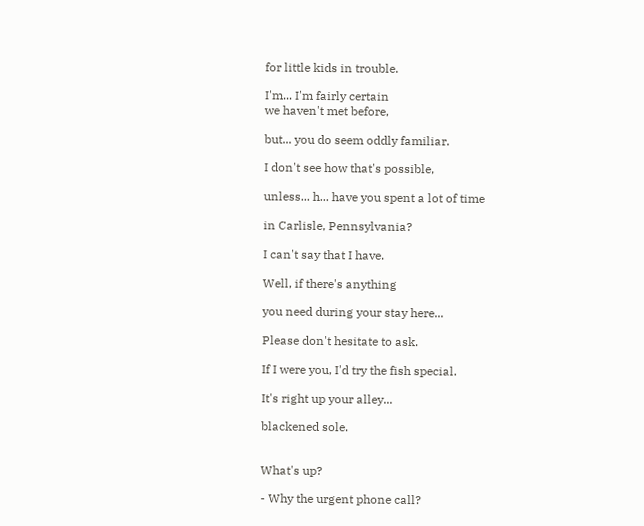for little kids in trouble.

I'm... I'm fairly certain
we haven't met before,

but... you do seem oddly familiar.

I don't see how that's possible,

unless... h... have you spent a lot of time

in Carlisle, Pennsylvania?

I can't say that I have.

Well, if there's anything

you need during your stay here...

Please don't hesitate to ask.

If I were you, I'd try the fish special.

It's right up your alley...

blackened sole.


What's up?

- Why the urgent phone call?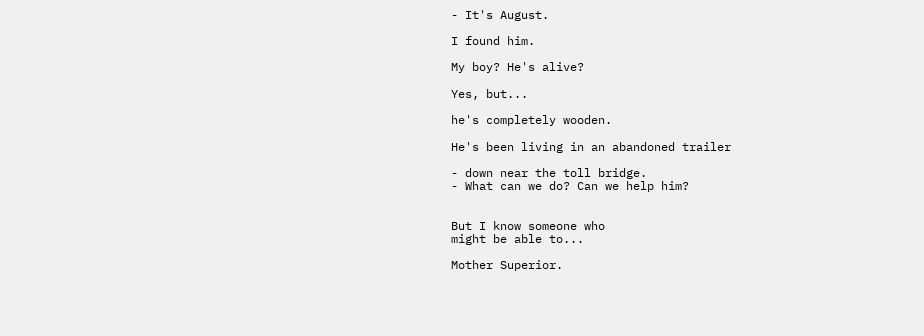- It's August.

I found him.

My boy? He's alive?

Yes, but...

he's completely wooden.

He's been living in an abandoned trailer

- down near the toll bridge.
- What can we do? Can we help him?


But I know someone who
might be able to...

Mother Superior.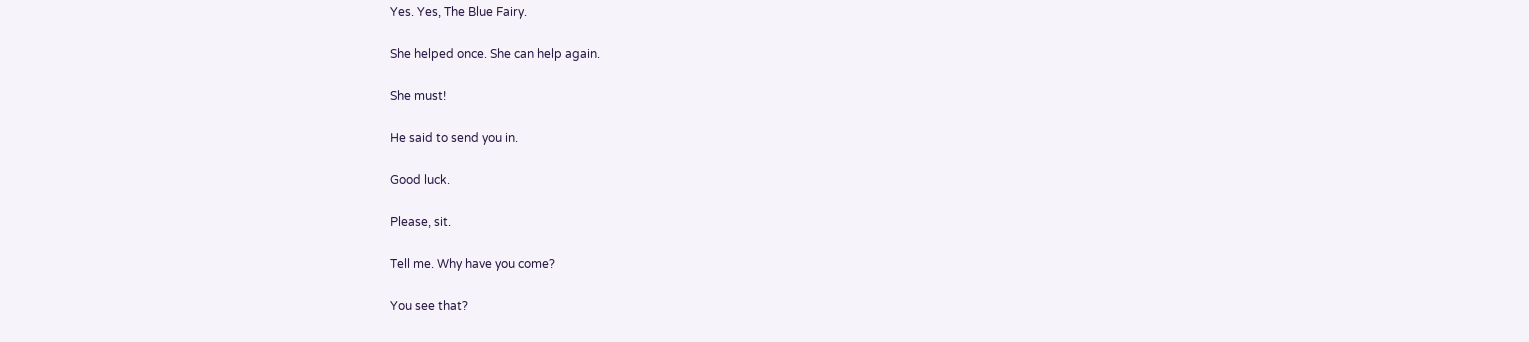Yes. Yes, The Blue Fairy.

She helped once. She can help again.

She must!

He said to send you in.

Good luck.

Please, sit.

Tell me. Why have you come?

You see that?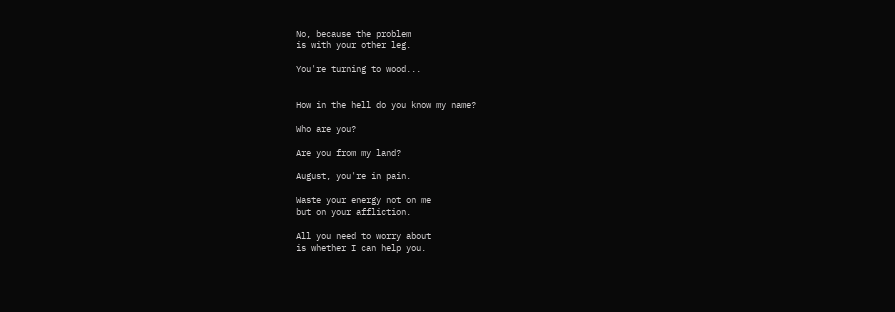No, because the problem
is with your other leg.

You're turning to wood...


How in the hell do you know my name?

Who are you?

Are you from my land?

August, you're in pain.

Waste your energy not on me
but on your affliction.

All you need to worry about
is whether I can help you.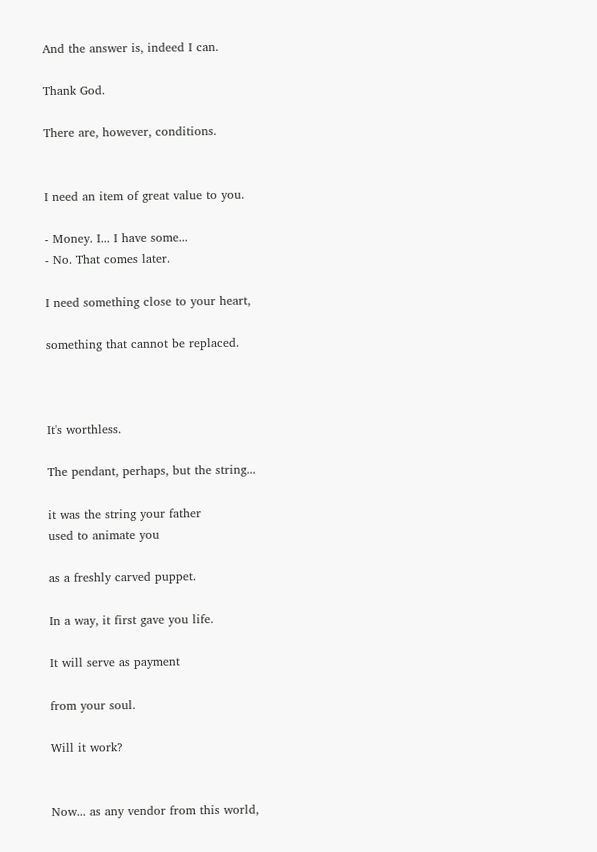And the answer is, indeed I can.

Thank God.

There are, however, conditions.


I need an item of great value to you.

- Money. I... I have some...
- No. That comes later.

I need something close to your heart,

something that cannot be replaced.



It's worthless.

The pendant, perhaps, but the string...

it was the string your father
used to animate you

as a freshly carved puppet.

In a way, it first gave you life.

It will serve as payment

from your soul.

Will it work?


Now... as any vendor from this world,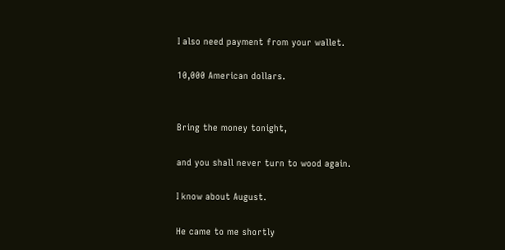I also need payment from your wallet.

10,000 American dollars.


Bring the money tonight,

and you shall never turn to wood again.

I know about August.

He came to me shortly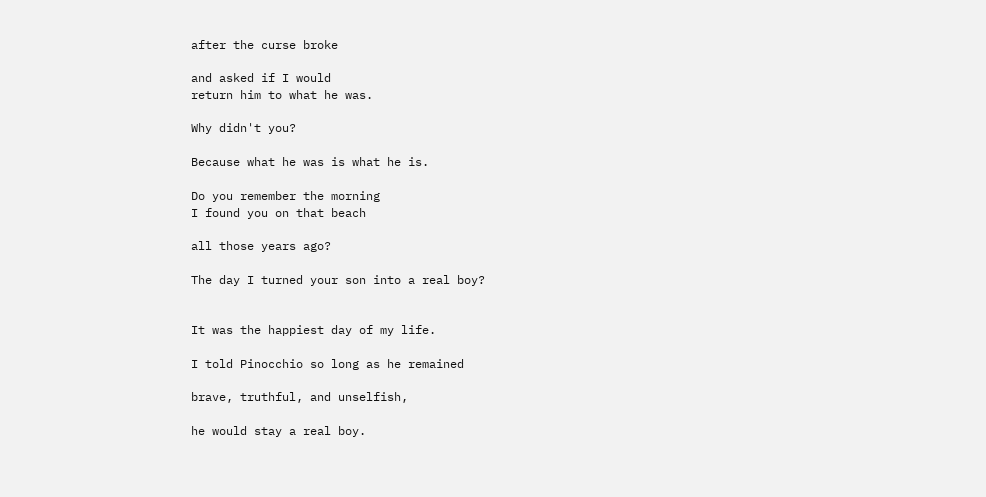after the curse broke

and asked if I would
return him to what he was.

Why didn't you?

Because what he was is what he is.

Do you remember the morning
I found you on that beach

all those years ago?

The day I turned your son into a real boy?


It was the happiest day of my life.

I told Pinocchio so long as he remained

brave, truthful, and unselfish,

he would stay a real boy.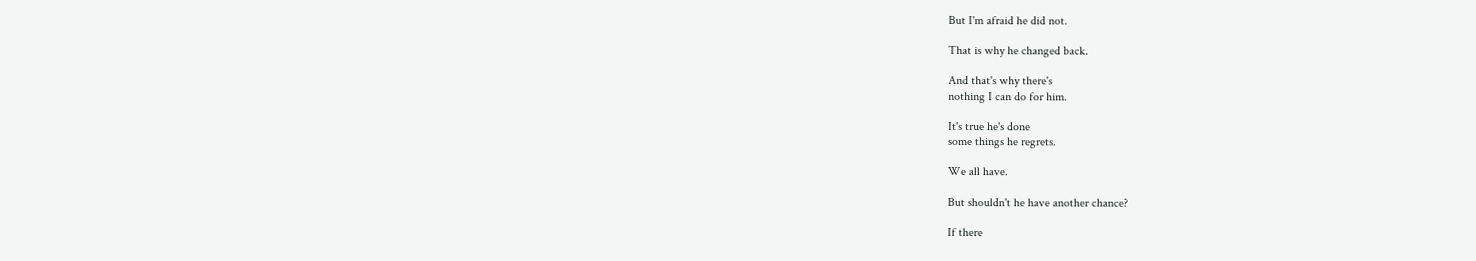But I'm afraid he did not.

That is why he changed back.

And that's why there's
nothing I can do for him.

It's true he's done
some things he regrets.

We all have.

But shouldn't he have another chance?

If there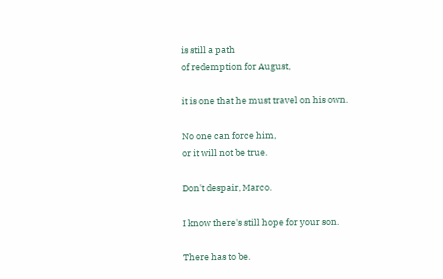is still a path
of redemption for August,

it is one that he must travel on his own.

No one can force him,
or it will not be true.

Don't despair, Marco.

I know there's still hope for your son.

There has to be.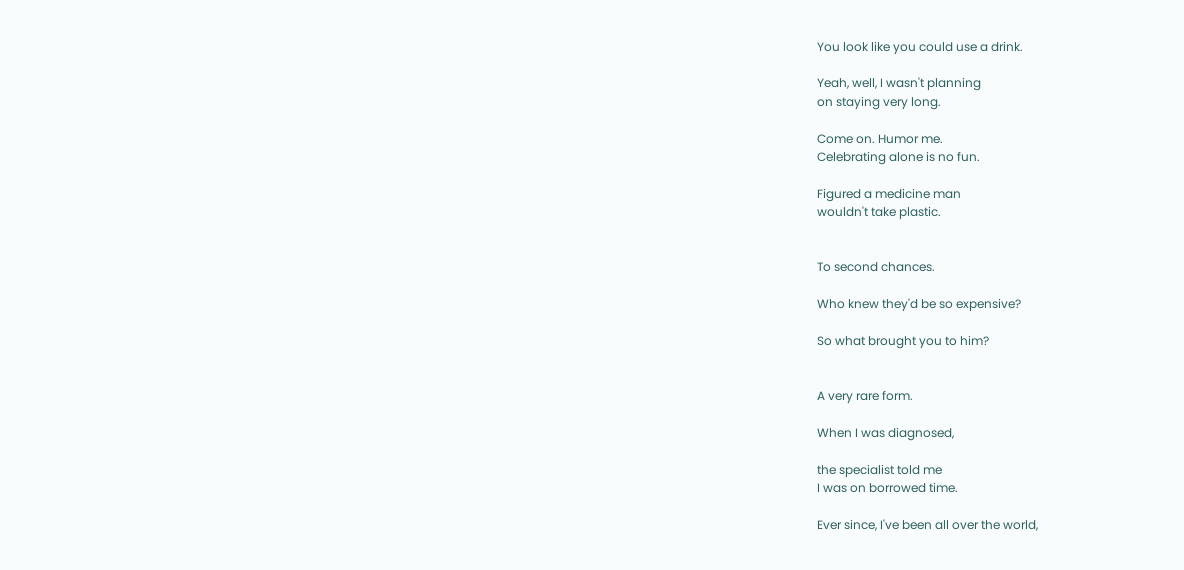You look like you could use a drink.

Yeah, well, I wasn't planning
on staying very long.

Come on. Humor me.
Celebrating alone is no fun.

Figured a medicine man
wouldn't take plastic.


To second chances.

Who knew they'd be so expensive?

So what brought you to him?


A very rare form.

When I was diagnosed,

the specialist told me
I was on borrowed time.

Ever since, I've been all over the world,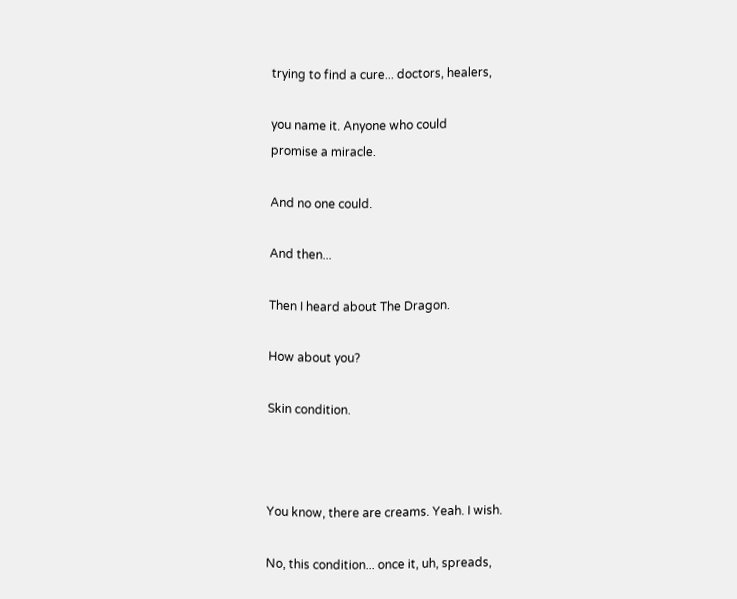trying to find a cure... doctors, healers,

you name it. Anyone who could
promise a miracle.

And no one could.

And then...

Then I heard about The Dragon.

How about you?

Skin condition.



You know, there are creams. Yeah. I wish.

No, this condition... once it, uh, spreads,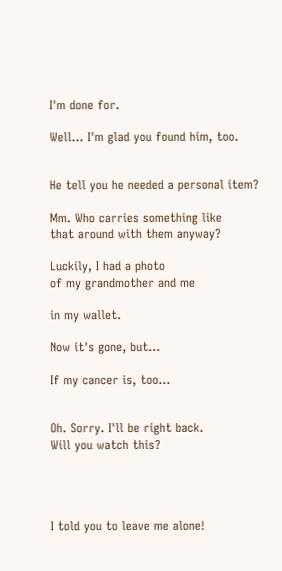I'm done for.

Well... I'm glad you found him, too.


He tell you he needed a personal item?

Mm. Who carries something like
that around with them anyway?

Luckily, I had a photo
of my grandmother and me

in my wallet.

Now it's gone, but...

If my cancer is, too...


Oh. Sorry. I'll be right back.
Will you watch this?




I told you to leave me alone!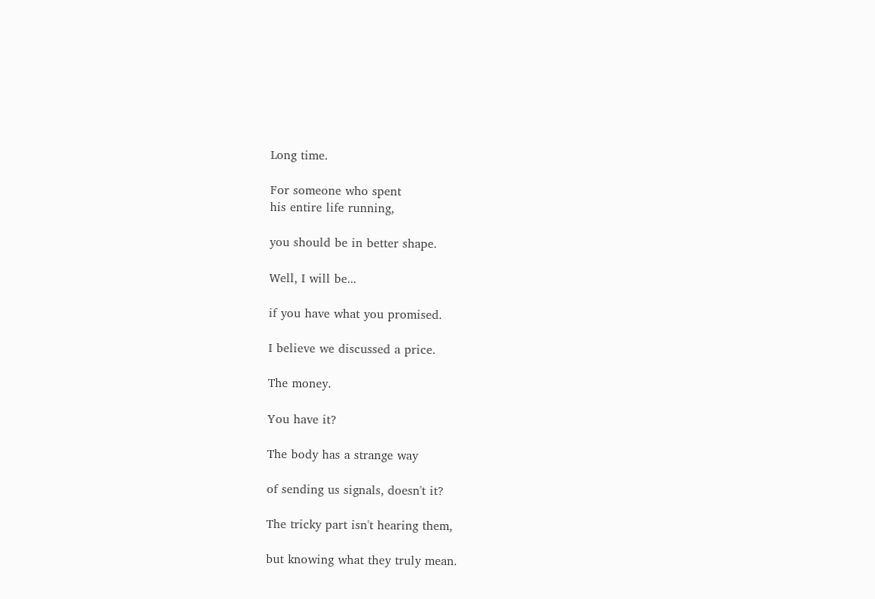Long time.

For someone who spent
his entire life running,

you should be in better shape.

Well, I will be...

if you have what you promised.

I believe we discussed a price.

The money.

You have it?

The body has a strange way

of sending us signals, doesn't it?

The tricky part isn't hearing them,

but knowing what they truly mean.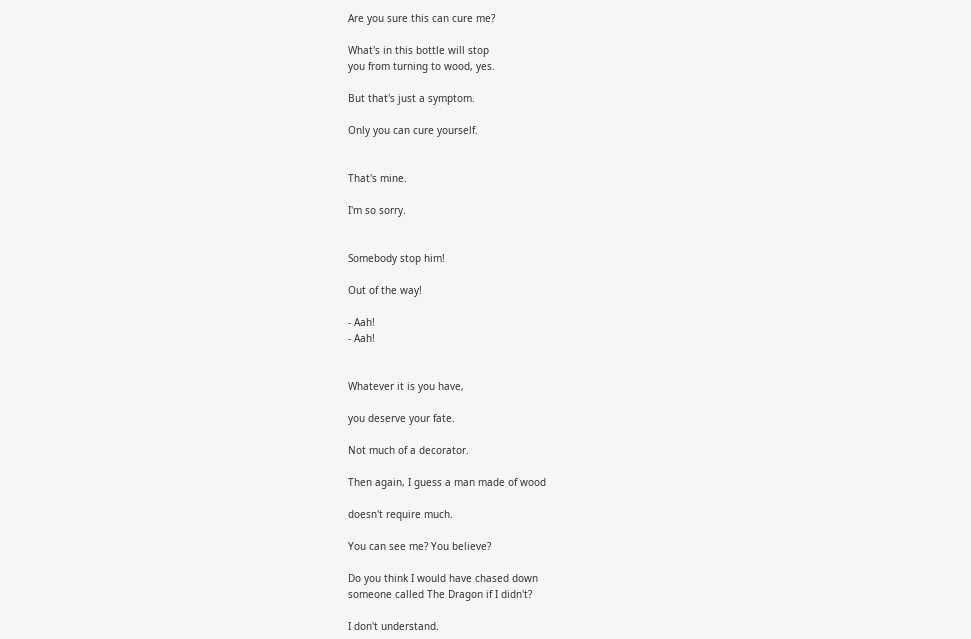Are you sure this can cure me?

What's in this bottle will stop
you from turning to wood, yes.

But that's just a symptom.

Only you can cure yourself.


That's mine.

I'm so sorry.


Somebody stop him!

Out of the way!

- Aah!
- Aah!


Whatever it is you have,

you deserve your fate.

Not much of a decorator.

Then again, I guess a man made of wood

doesn't require much.

You can see me? You believe?

Do you think I would have chased down
someone called The Dragon if I didn't?

I don't understand.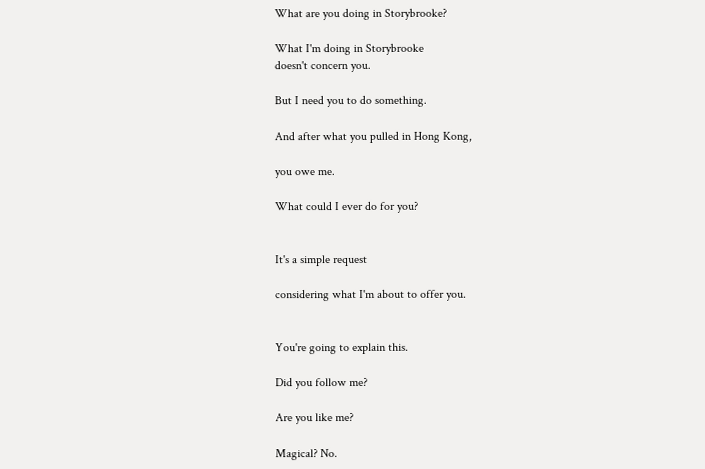What are you doing in Storybrooke?

What I'm doing in Storybrooke
doesn't concern you.

But I need you to do something.

And after what you pulled in Hong Kong,

you owe me.

What could I ever do for you?


It's a simple request

considering what I'm about to offer you.


You're going to explain this.

Did you follow me?

Are you like me?

Magical? No.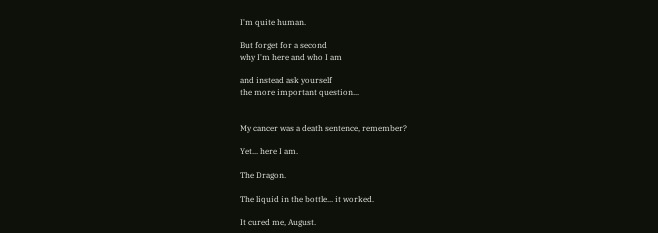I'm quite human.

But forget for a second
why I'm here and who I am

and instead ask yourself
the more important question...


My cancer was a death sentence, remember?

Yet... here I am.

The Dragon.

The liquid in the bottle... it worked.

It cured me, August.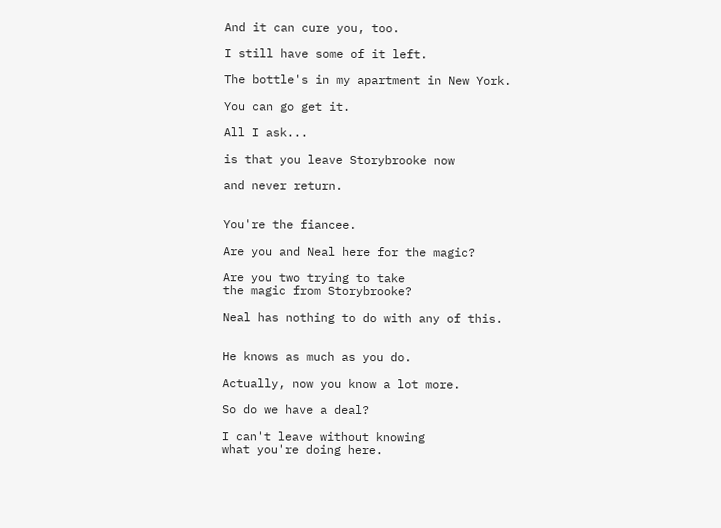And it can cure you, too.

I still have some of it left.

The bottle's in my apartment in New York.

You can go get it.

All I ask...

is that you leave Storybrooke now

and never return.


You're the fiancee.

Are you and Neal here for the magic?

Are you two trying to take
the magic from Storybrooke?

Neal has nothing to do with any of this.


He knows as much as you do.

Actually, now you know a lot more.

So do we have a deal?

I can't leave without knowing
what you're doing here.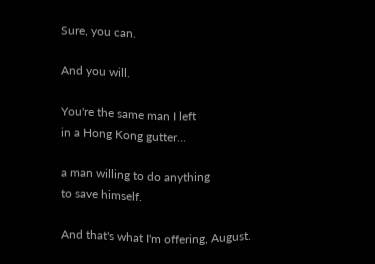Sure, you can.

And you will.

You're the same man I left
in a Hong Kong gutter...

a man willing to do anything
to save himself.

And that's what I'm offering, August.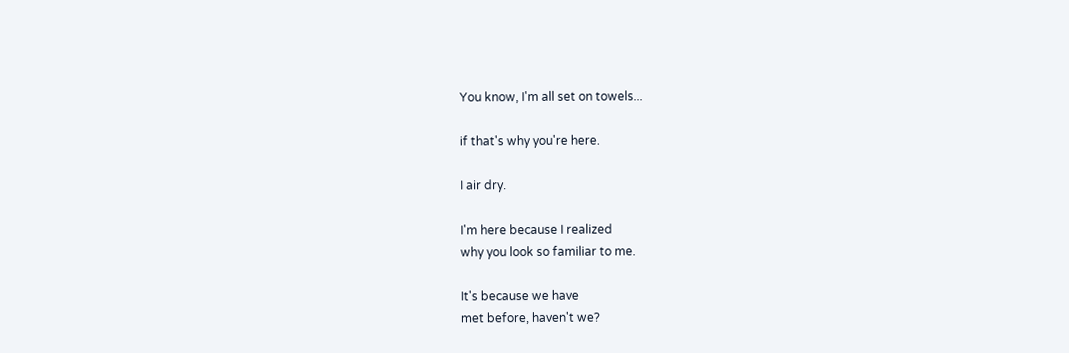You know, I'm all set on towels...

if that's why you're here.

I air dry.

I'm here because I realized
why you look so familiar to me.

It's because we have
met before, haven't we?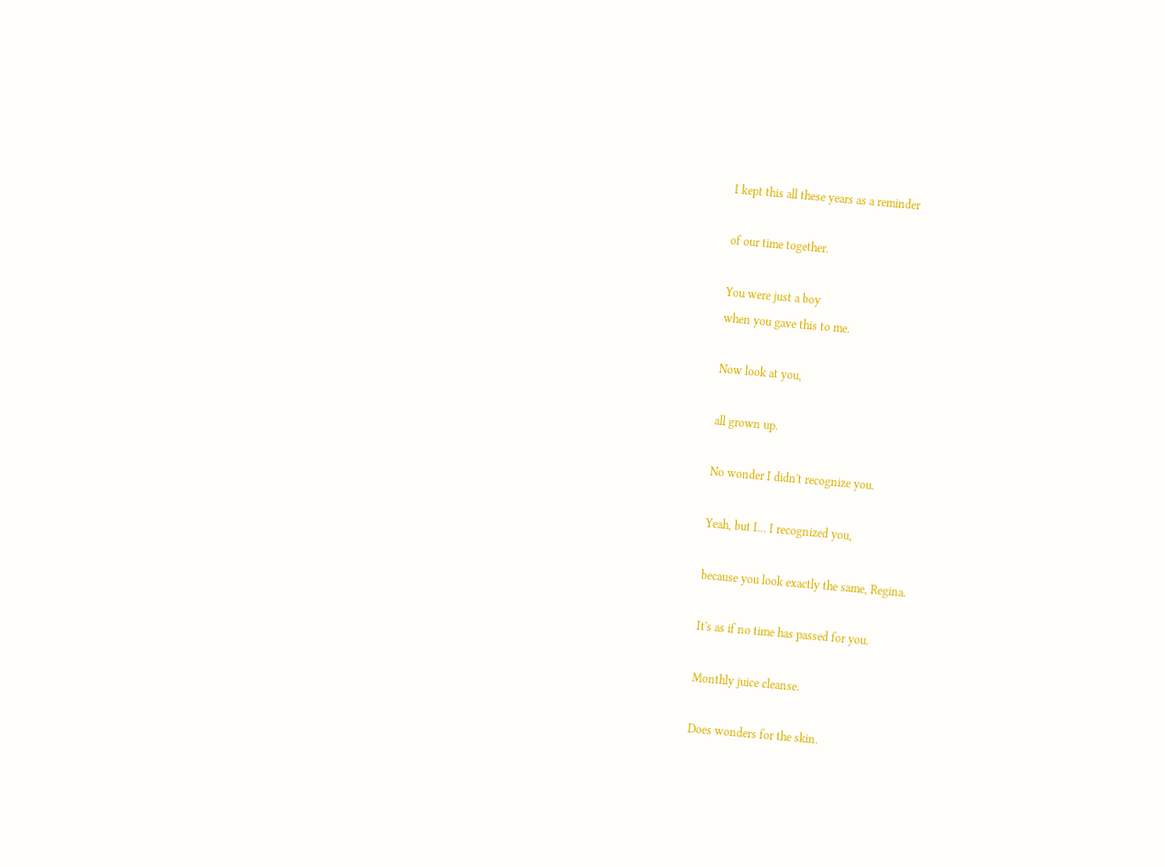I kept this all these years as a reminder

of our time together.

You were just a boy
when you gave this to me.

Now look at you,

all grown up.

No wonder I didn't recognize you.

Yeah, but I... I recognized you,

because you look exactly the same, Regina.

It's as if no time has passed for you.

Monthly juice cleanse.

Does wonders for the skin.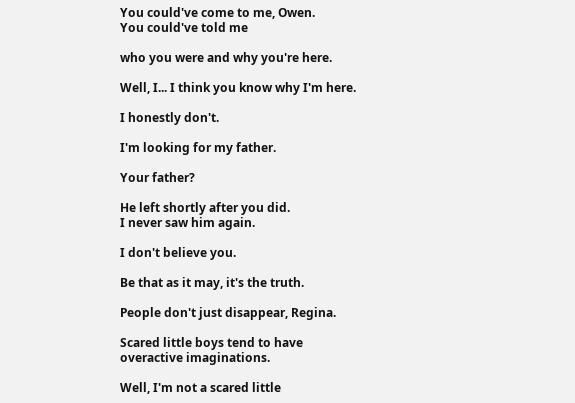You could've come to me, Owen.
You could've told me

who you were and why you're here.

Well, I... I think you know why I'm here.

I honestly don't.

I'm looking for my father.

Your father?

He left shortly after you did.
I never saw him again.

I don't believe you.

Be that as it may, it's the truth.

People don't just disappear, Regina.

Scared little boys tend to have
overactive imaginations.

Well, I'm not a scared little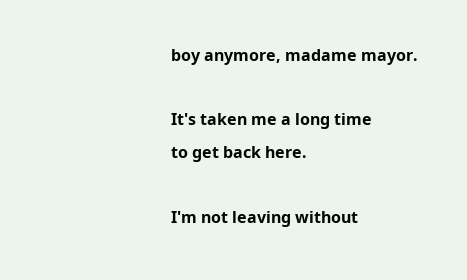boy anymore, madame mayor.

It's taken me a long time
to get back here.

I'm not leaving without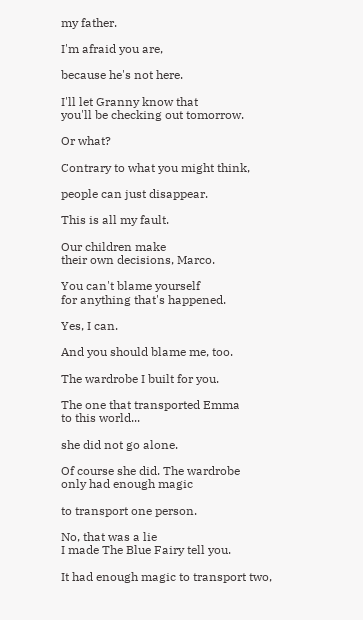my father.

I'm afraid you are,

because he's not here.

I'll let Granny know that
you'll be checking out tomorrow.

Or what?

Contrary to what you might think,

people can just disappear.

This is all my fault.

Our children make
their own decisions, Marco.

You can't blame yourself
for anything that's happened.

Yes, I can.

And you should blame me, too.

The wardrobe I built for you.

The one that transported Emma
to this world...

she did not go alone.

Of course she did. The wardrobe
only had enough magic

to transport one person.

No, that was a lie
I made The Blue Fairy tell you.

It had enough magic to transport two,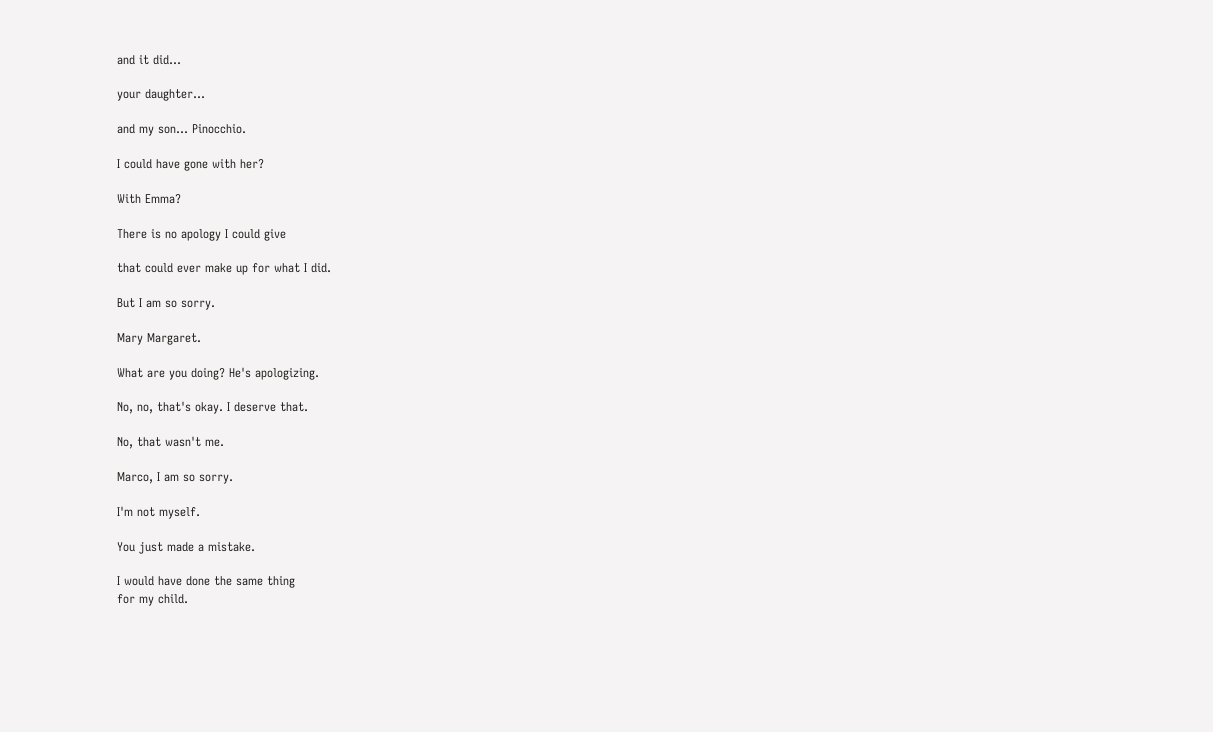and it did...

your daughter...

and my son... Pinocchio.

I could have gone with her?

With Emma?

There is no apology I could give

that could ever make up for what I did.

But I am so sorry.

Mary Margaret.

What are you doing? He's apologizing.

No, no, that's okay. I deserve that.

No, that wasn't me.

Marco, I am so sorry.

I'm not myself.

You just made a mistake.

I would have done the same thing
for my child.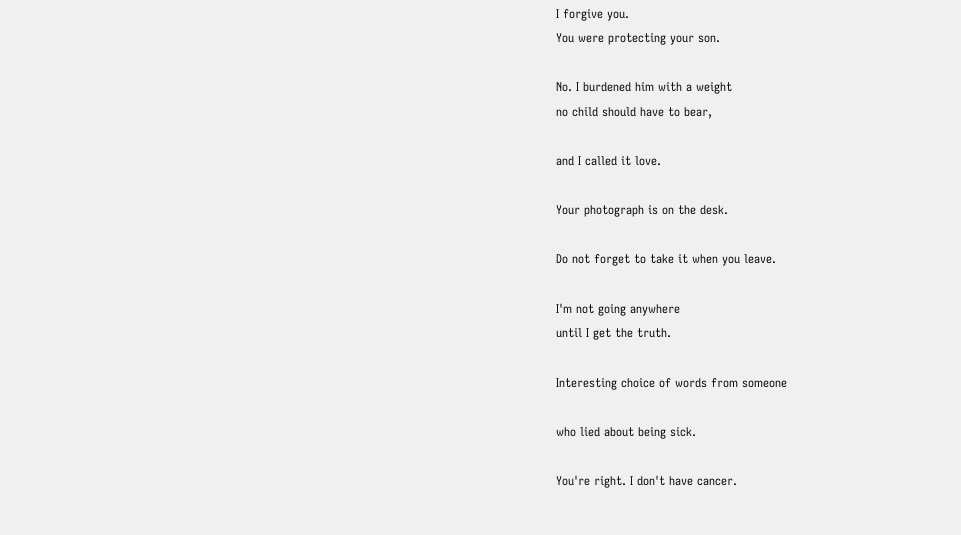I forgive you.
You were protecting your son.

No. I burdened him with a weight
no child should have to bear,

and I called it love.

Your photograph is on the desk.

Do not forget to take it when you leave.

I'm not going anywhere
until I get the truth.

Interesting choice of words from someone

who lied about being sick.

You're right. I don't have cancer.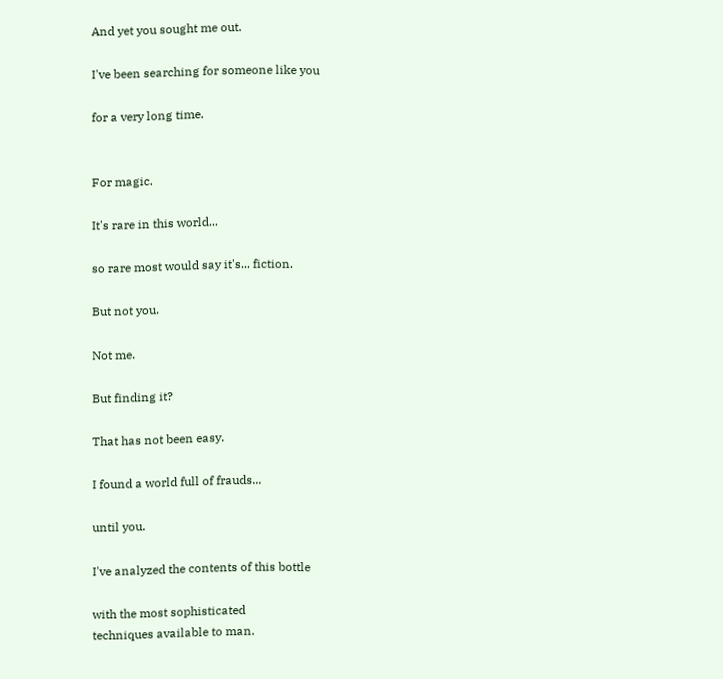And yet you sought me out.

I've been searching for someone like you

for a very long time.


For magic.

It's rare in this world...

so rare most would say it's... fiction.

But not you.

Not me.

But finding it?

That has not been easy.

I found a world full of frauds...

until you.

I've analyzed the contents of this bottle

with the most sophisticated
techniques available to man.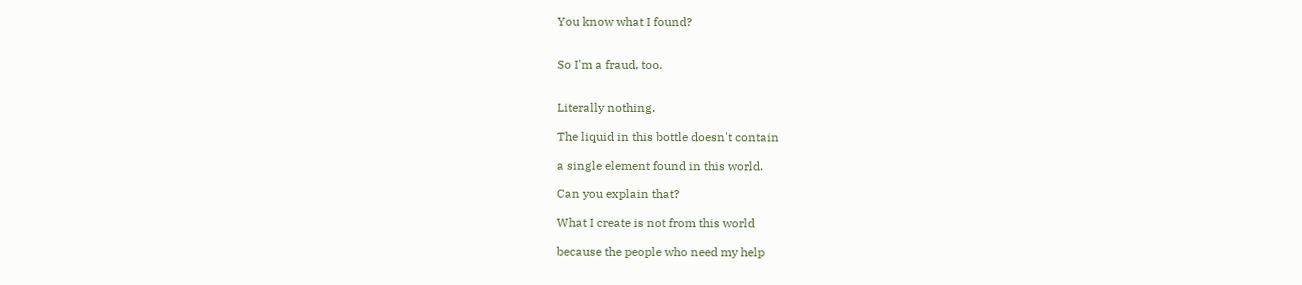You know what I found?


So I'm a fraud, too.


Literally nothing.

The liquid in this bottle doesn't contain

a single element found in this world.

Can you explain that?

What I create is not from this world

because the people who need my help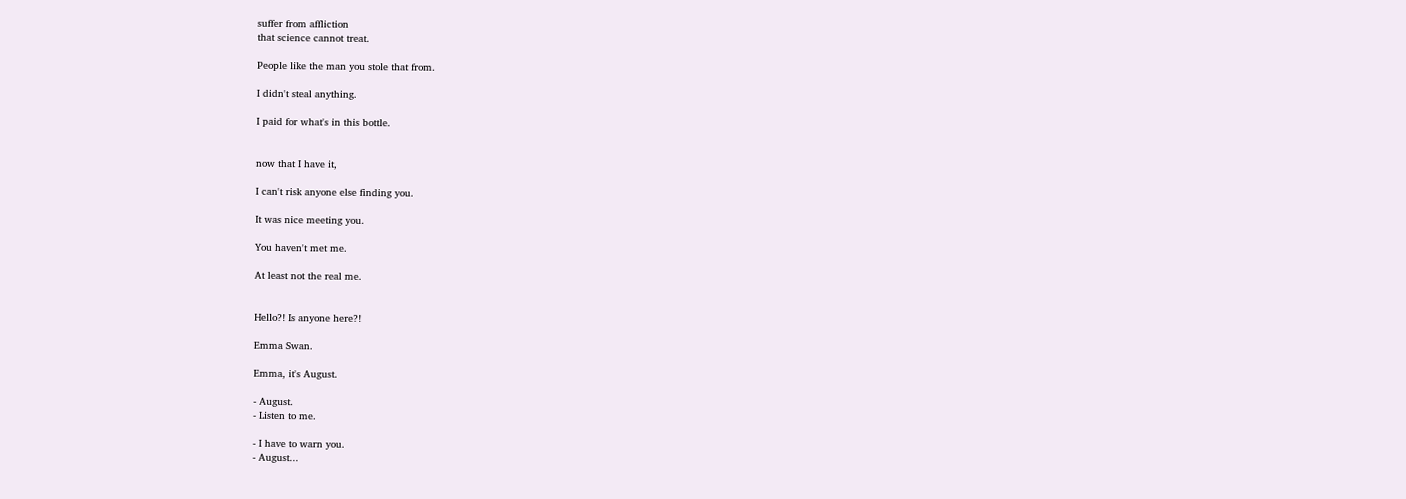suffer from affliction
that science cannot treat.

People like the man you stole that from.

I didn't steal anything.

I paid for what's in this bottle.


now that I have it,

I can't risk anyone else finding you.

It was nice meeting you.

You haven't met me.

At least not the real me.


Hello?! Is anyone here?!

Emma Swan.

Emma, it's August.

- August.
- Listen to me.

- I have to warn you.
- August...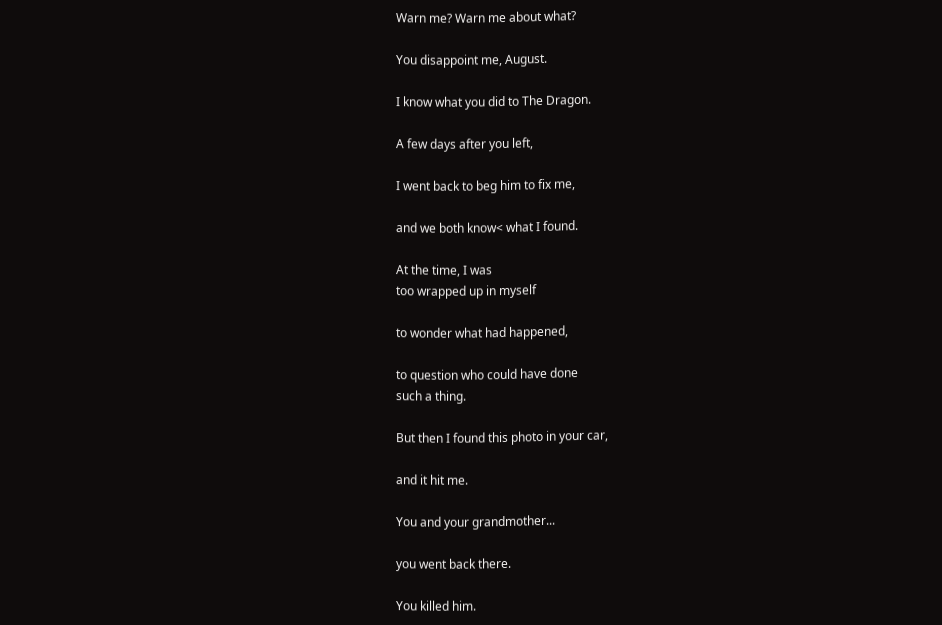Warn me? Warn me about what?

You disappoint me, August.

I know what you did to The Dragon.

A few days after you left,

I went back to beg him to fix me,

and we both know< what I found.

At the time, I was
too wrapped up in myself

to wonder what had happened,

to question who could have done
such a thing.

But then I found this photo in your car,

and it hit me.

You and your grandmother...

you went back there.

You killed him.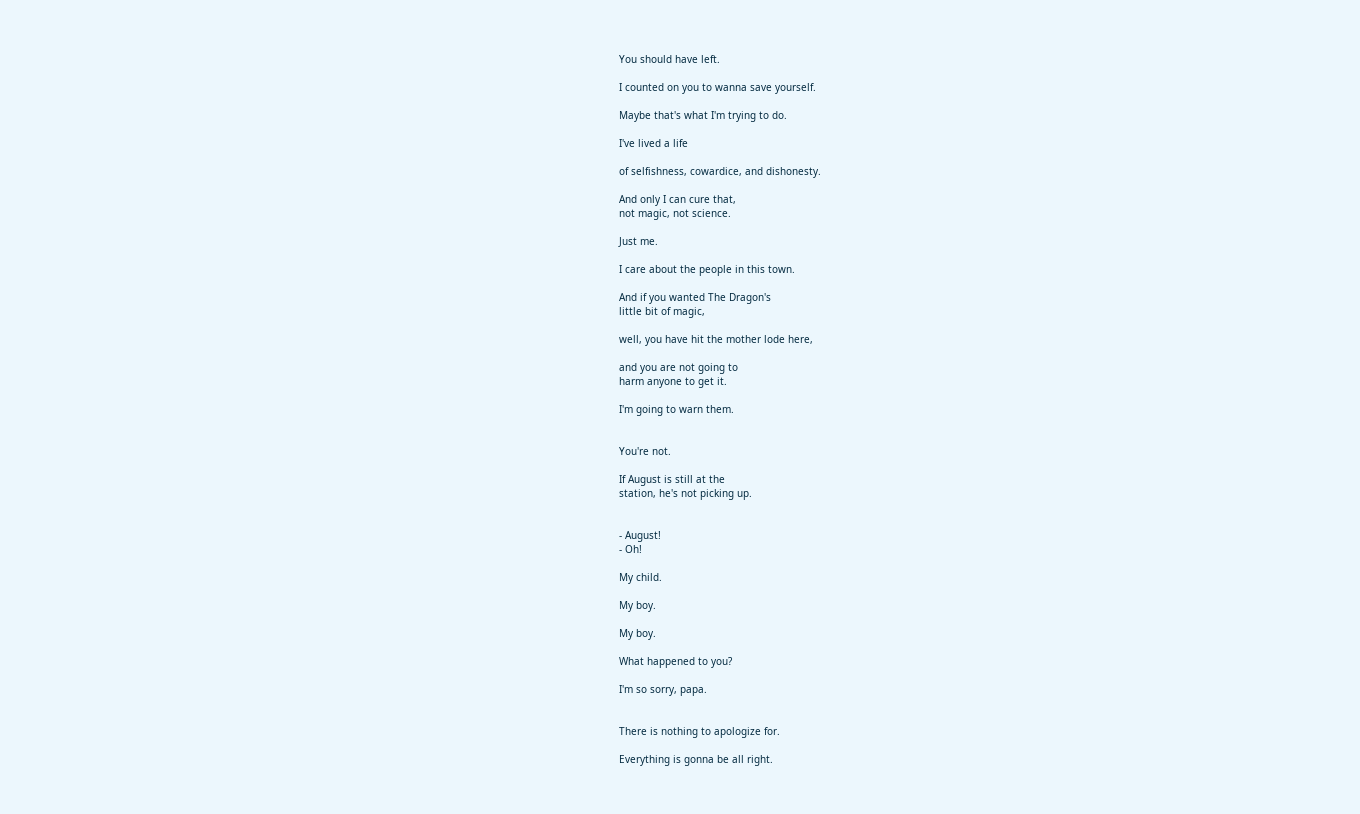You should have left.

I counted on you to wanna save yourself.

Maybe that's what I'm trying to do.

I've lived a life

of selfishness, cowardice, and dishonesty.

And only I can cure that,
not magic, not science.

Just me.

I care about the people in this town.

And if you wanted The Dragon's
little bit of magic,

well, you have hit the mother lode here,

and you are not going to
harm anyone to get it.

I'm going to warn them.


You're not.

If August is still at the
station, he's not picking up.


- August!
- Oh!

My child.

My boy.

My boy.

What happened to you?

I'm so sorry, papa.


There is nothing to apologize for.

Everything is gonna be all right.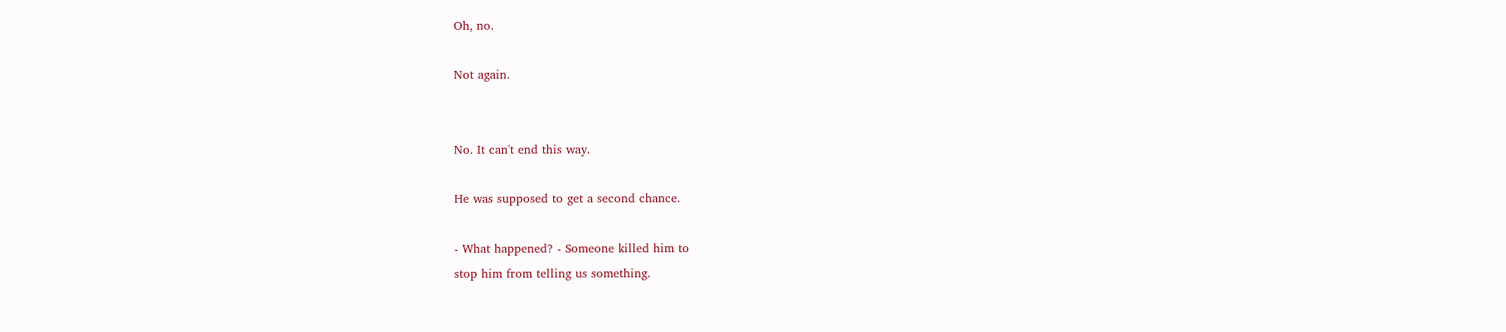Oh, no.

Not again.


No. It can't end this way.

He was supposed to get a second chance.

- What happened? - Someone killed him to
stop him from telling us something.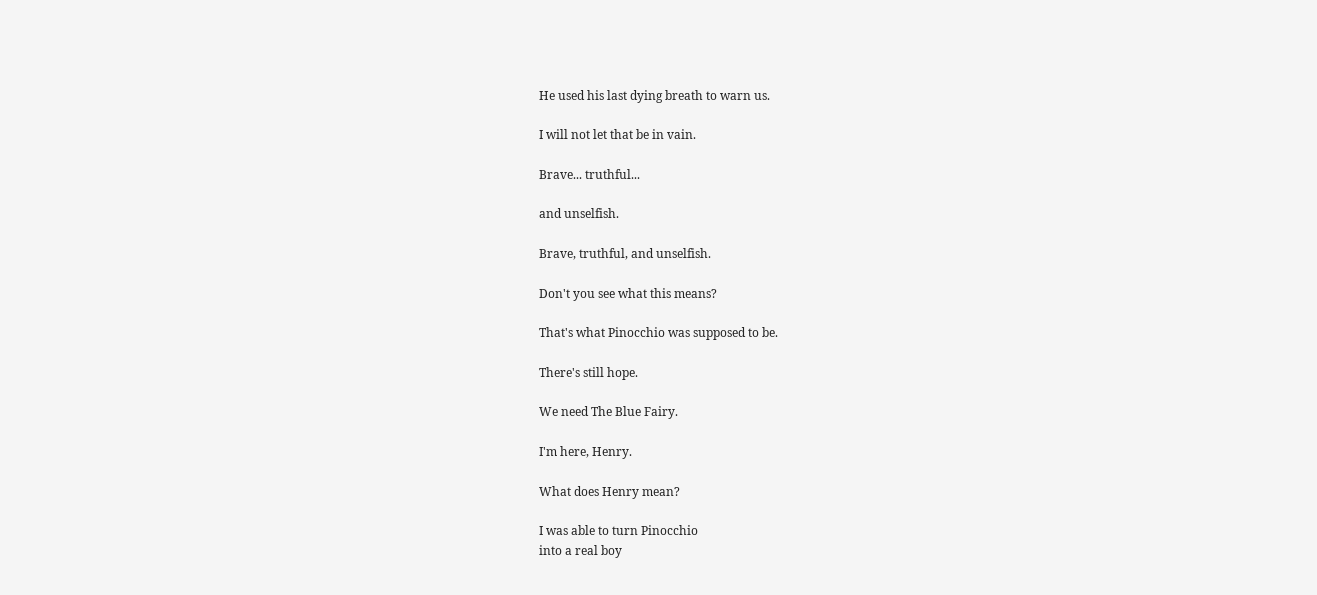He used his last dying breath to warn us.

I will not let that be in vain.

Brave... truthful...

and unselfish.

Brave, truthful, and unselfish.

Don't you see what this means?

That's what Pinocchio was supposed to be.

There's still hope.

We need The Blue Fairy.

I'm here, Henry.

What does Henry mean?

I was able to turn Pinocchio
into a real boy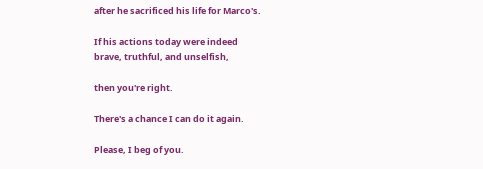after he sacrificed his life for Marco's.

If his actions today were indeed
brave, truthful, and unselfish,

then you're right.

There's a chance I can do it again.

Please, I beg of you.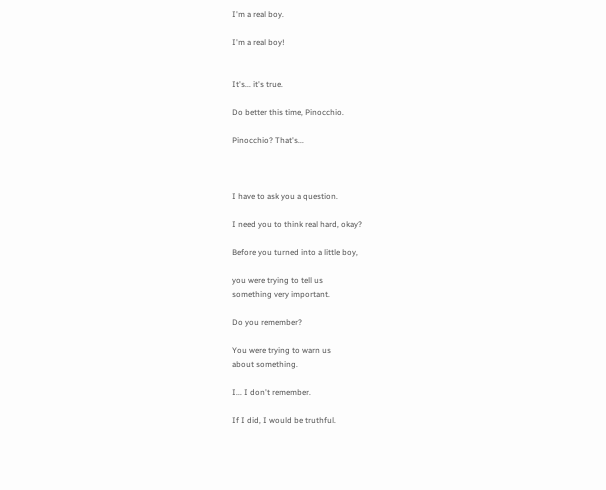I'm a real boy.

I'm a real boy!


It's... it's true.

Do better this time, Pinocchio.

Pinocchio? That's...



I have to ask you a question.

I need you to think real hard, okay?

Before you turned into a little boy,

you were trying to tell us
something very important.

Do you remember?

You were trying to warn us
about something.

I... I don't remember.

If I did, I would be truthful.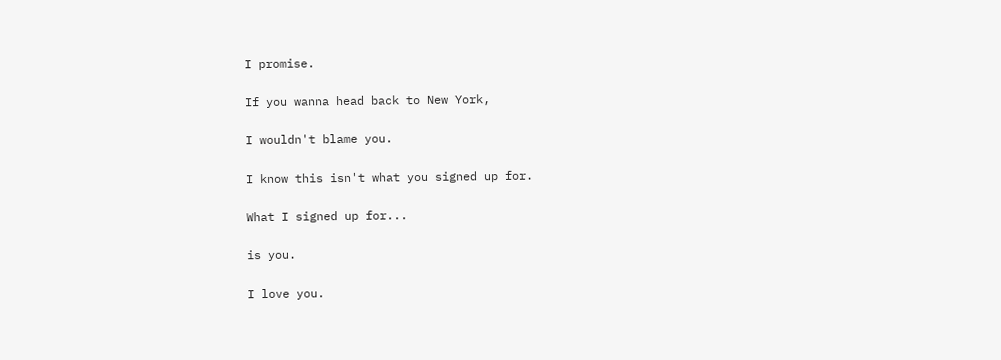I promise.

If you wanna head back to New York,

I wouldn't blame you.

I know this isn't what you signed up for.

What I signed up for...

is you.

I love you.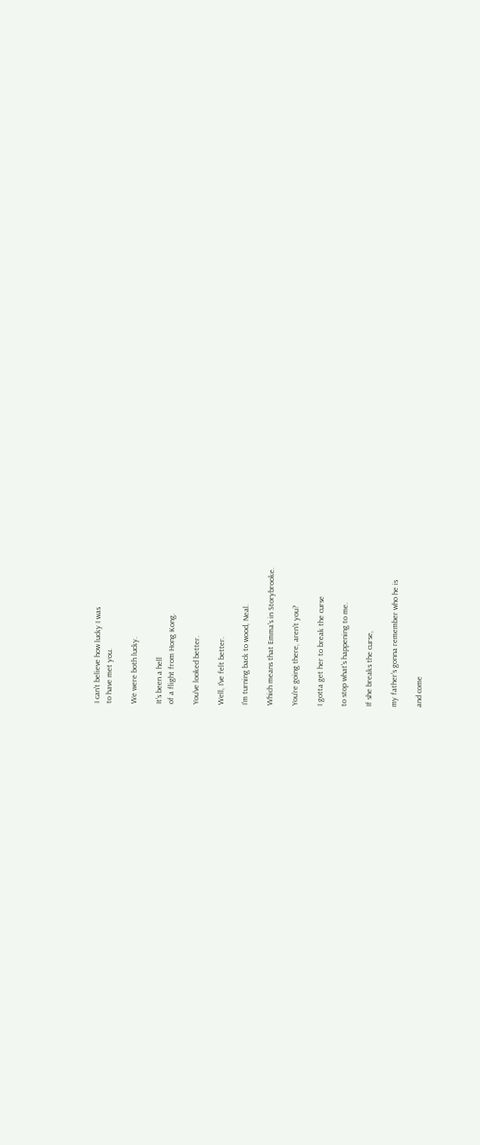I can't believe how lucky I was
to have met you.

We were both lucky.

It's been a hell
of a flight from Hong Kong.

You've looked better.

Well, I've felt better.

I'm turning back to wood, Neal.

Which means that Emma's in Storybrooke.

You're going there, aren't you?

I gotta get her to break the curse

to stop what's happening to me.

If she breaks the curse,

my father's gonna remember who he is

and come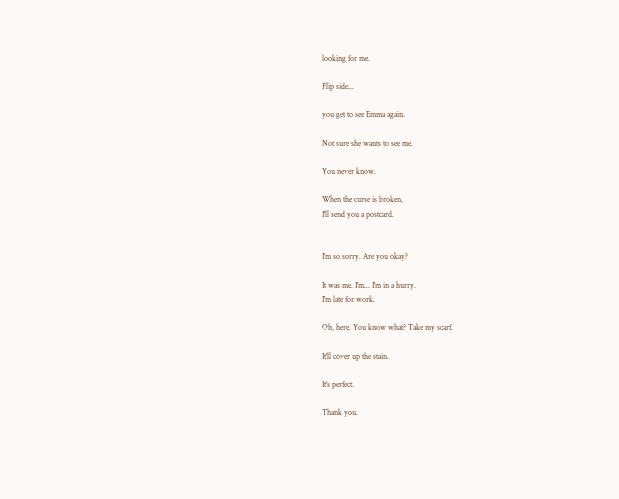looking for me.

Flip side...

you get to see Emma again.

Not sure she wants to see me.

You never know.

When the curse is broken,
I'll send you a postcard.


I'm so sorry. Are you okay?

It was me. I'm... I'm in a hurry.
I'm late for work.

Oh, here. You know what? Take my scarf.

It'll cover up the stain.

It's perfect.

Thank you.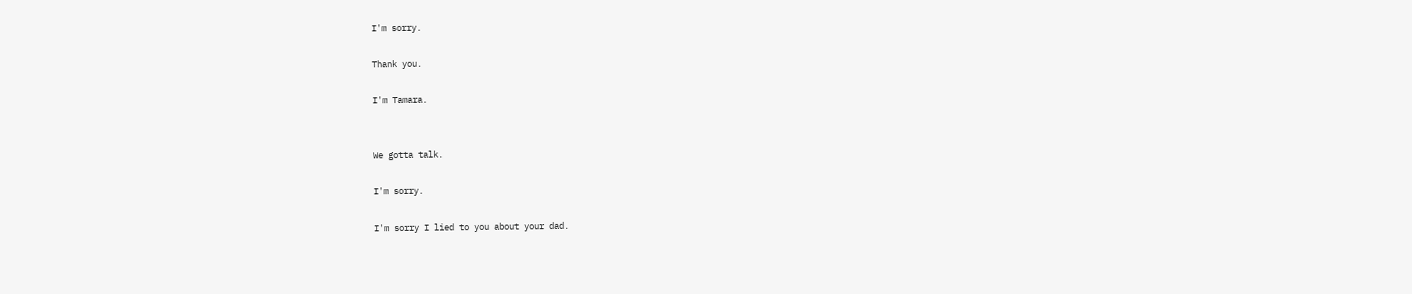I'm sorry.

Thank you.

I'm Tamara.


We gotta talk.

I'm sorry.

I'm sorry I lied to you about your dad.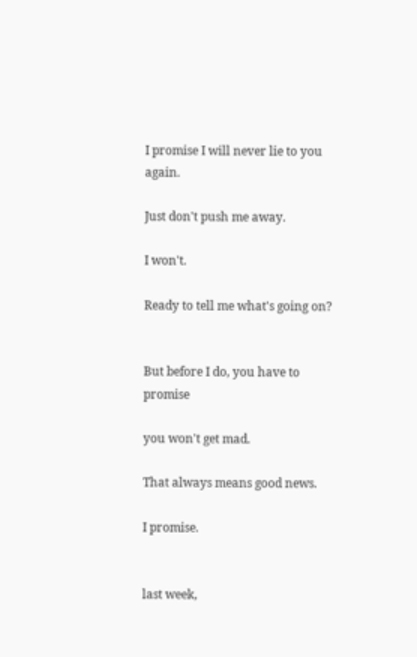I promise I will never lie to you again.

Just don't push me away.

I won't.

Ready to tell me what's going on?


But before I do, you have to promise

you won't get mad.

That always means good news.

I promise.


last week,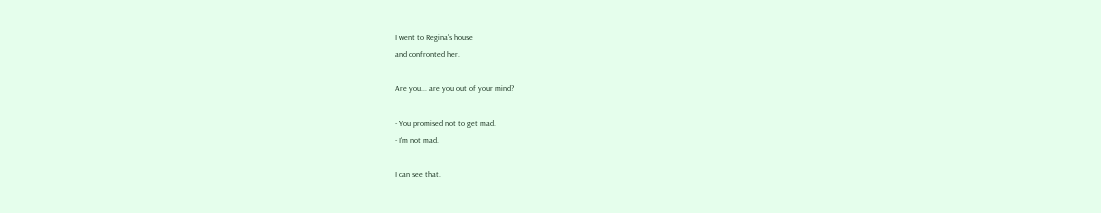I went to Regina's house
and confronted her.

Are you... are you out of your mind?

- You promised not to get mad.
- I'm not mad.

I can see that.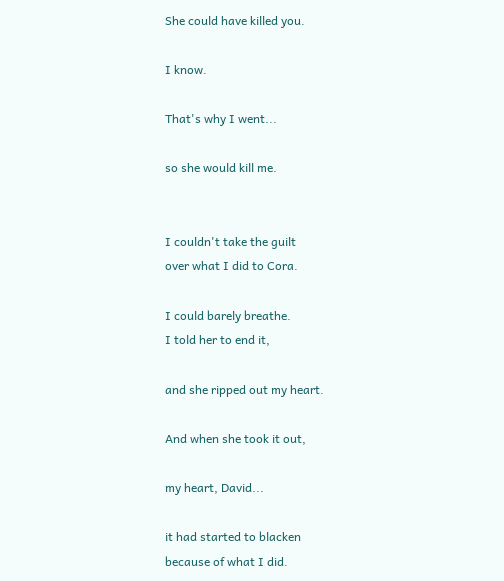She could have killed you.

I know.

That's why I went...

so she would kill me.


I couldn't take the guilt
over what I did to Cora.

I could barely breathe.
I told her to end it,

and she ripped out my heart.

And when she took it out,

my heart, David...

it had started to blacken
because of what I did.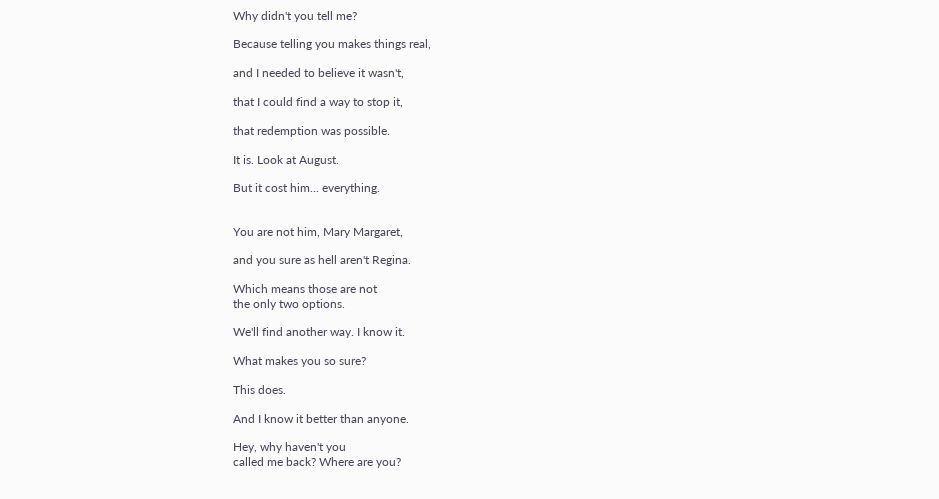Why didn't you tell me?

Because telling you makes things real,

and I needed to believe it wasn't,

that I could find a way to stop it,

that redemption was possible.

It is. Look at August.

But it cost him... everything.


You are not him, Mary Margaret,

and you sure as hell aren't Regina.

Which means those are not
the only two options.

We'll find another way. I know it.

What makes you so sure?

This does.

And I know it better than anyone.

Hey, why haven't you
called me back? Where are you?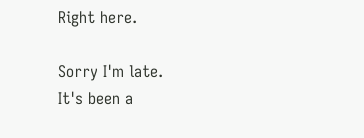Right here.

Sorry I'm late.
It's been a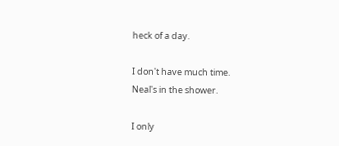heck of a day.

I don't have much time.
Neal's in the shower.

I only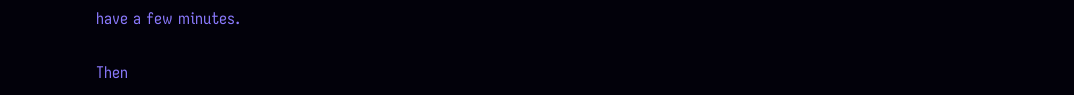have a few minutes.

Then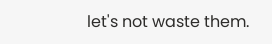let's not waste them.